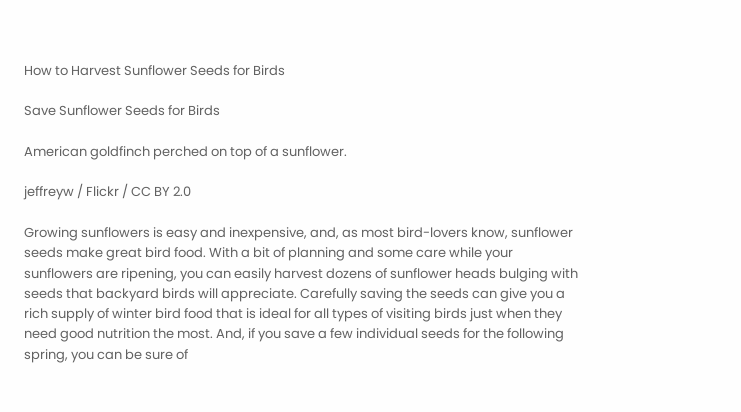How to Harvest Sunflower Seeds for Birds

Save Sunflower Seeds for Birds

American goldfinch perched on top of a sunflower.

jeffreyw / Flickr / CC BY 2.0

Growing sunflowers is easy and inexpensive, and, as most bird-lovers know, sunflower seeds make great bird food. With a bit of planning and some care while your sunflowers are ripening, you can easily harvest dozens of sunflower heads bulging with seeds that backyard birds will appreciate. Carefully saving the seeds can give you a rich supply of winter bird food that is ideal for all types of visiting birds just when they need good nutrition the most. And, if you save a few individual seeds for the following spring, you can be sure of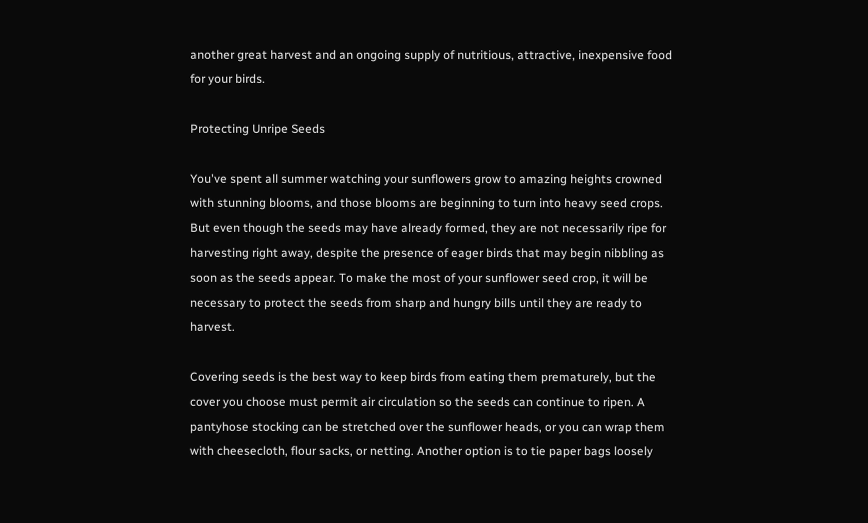another great harvest and an ongoing supply of nutritious, attractive, inexpensive food for your birds.

Protecting Unripe Seeds

You've spent all summer watching your sunflowers grow to amazing heights crowned with stunning blooms, and those blooms are beginning to turn into heavy seed crops. But even though the seeds may have already formed, they are not necessarily ripe for harvesting right away, despite the presence of eager birds that may begin nibbling as soon as the seeds appear. To make the most of your sunflower seed crop, it will be necessary to protect the seeds from sharp and hungry bills until they are ready to harvest.

Covering seeds is the best way to keep birds from eating them prematurely, but the cover you choose must permit air circulation so the seeds can continue to ripen. A pantyhose stocking can be stretched over the sunflower heads, or you can wrap them with cheesecloth, flour sacks, or netting. Another option is to tie paper bags loosely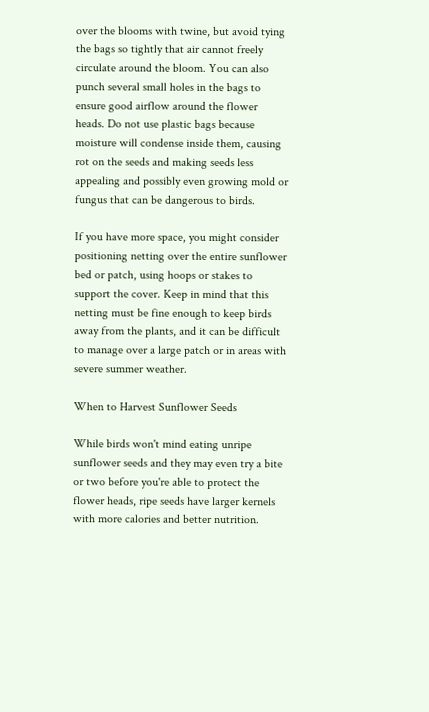over the blooms with twine, but avoid tying the bags so tightly that air cannot freely circulate around the bloom. You can also punch several small holes in the bags to ensure good airflow around the flower heads. Do not use plastic bags because moisture will condense inside them, causing rot on the seeds and making seeds less appealing and possibly even growing mold or fungus that can be dangerous to birds.

If you have more space, you might consider positioning netting over the entire sunflower bed or patch, using hoops or stakes to support the cover. Keep in mind that this netting must be fine enough to keep birds away from the plants, and it can be difficult to manage over a large patch or in areas with severe summer weather.

When to Harvest Sunflower Seeds

While birds won't mind eating unripe sunflower seeds and they may even try a bite or two before you're able to protect the flower heads, ripe seeds have larger kernels with more calories and better nutrition.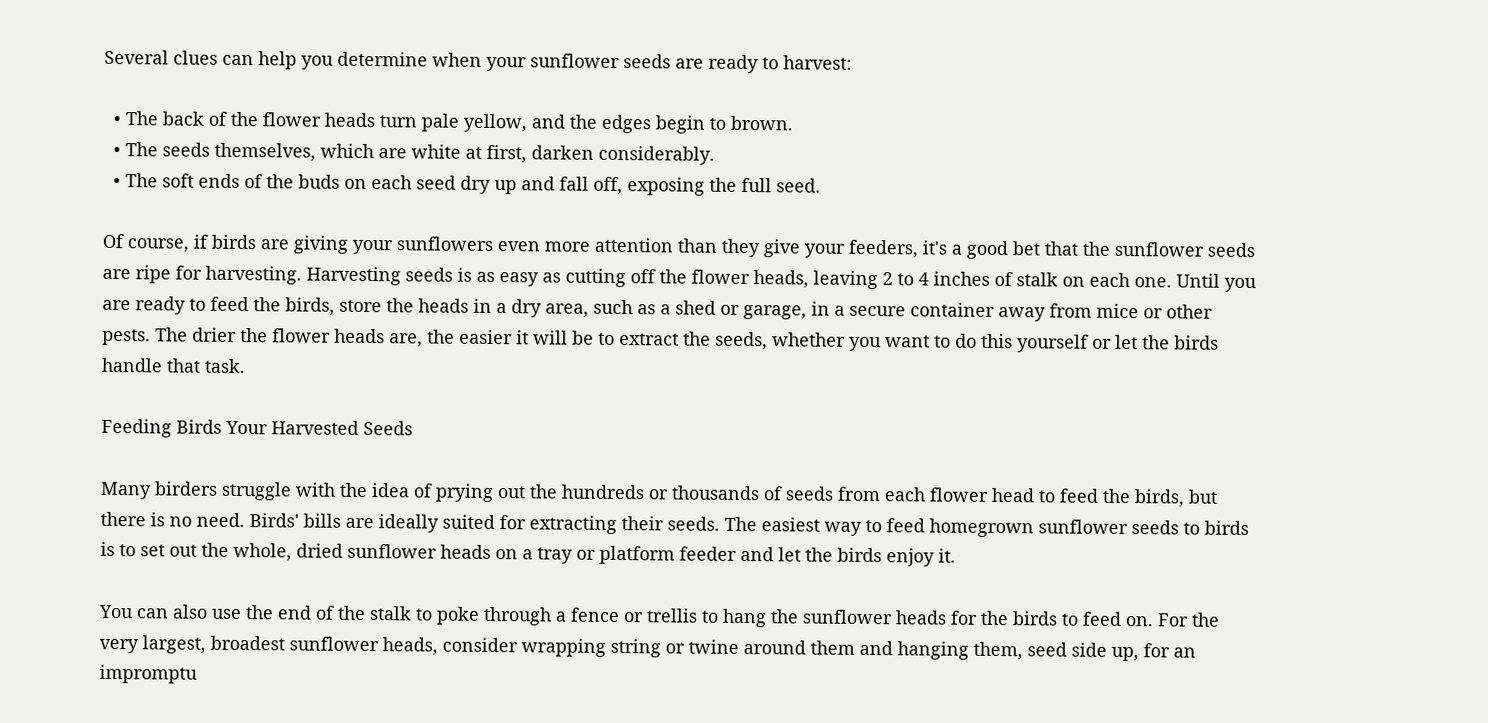Several clues can help you determine when your sunflower seeds are ready to harvest:

  • The back of the flower heads turn pale yellow, and the edges begin to brown.
  • The seeds themselves, which are white at first, darken considerably.
  • The soft ends of the buds on each seed dry up and fall off, exposing the full seed.

Of course, if birds are giving your sunflowers even more attention than they give your feeders, it's a good bet that the sunflower seeds are ripe for harvesting. Harvesting seeds is as easy as cutting off the flower heads, leaving 2 to 4 inches of stalk on each one. Until you are ready to feed the birds, store the heads in a dry area, such as a shed or garage, in a secure container away from mice or other pests. The drier the flower heads are, the easier it will be to extract the seeds, whether you want to do this yourself or let the birds handle that task.

Feeding Birds Your Harvested Seeds

Many birders struggle with the idea of prying out the hundreds or thousands of seeds from each flower head to feed the birds, but there is no need. Birds' bills are ideally suited for extracting their seeds. The easiest way to feed homegrown sunflower seeds to birds is to set out the whole, dried sunflower heads on a tray or platform feeder and let the birds enjoy it.

You can also use the end of the stalk to poke through a fence or trellis to hang the sunflower heads for the birds to feed on. For the very largest, broadest sunflower heads, consider wrapping string or twine around them and hanging them, seed side up, for an impromptu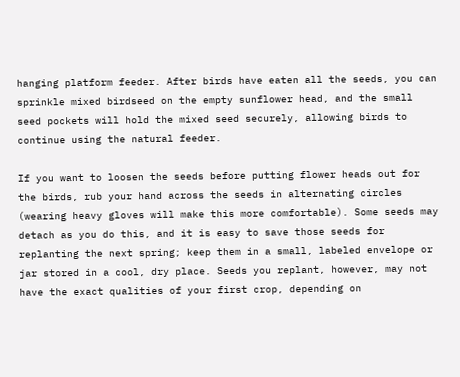hanging platform feeder. After birds have eaten all the seeds, you can sprinkle mixed birdseed on the empty sunflower head, and the small seed pockets will hold the mixed seed securely, allowing birds to continue using the natural feeder.

If you want to loosen the seeds before putting flower heads out for the birds, rub your hand across the seeds in alternating circles (wearing heavy gloves will make this more comfortable). Some seeds may detach as you do this, and it is easy to save those seeds for replanting the next spring; keep them in a small, labeled envelope or jar stored in a cool, dry place. Seeds you replant, however, may not have the exact qualities of your first crop, depending on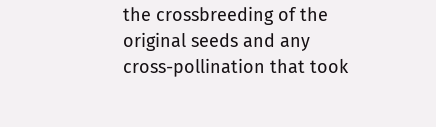the crossbreeding of the original seeds and any cross-pollination that took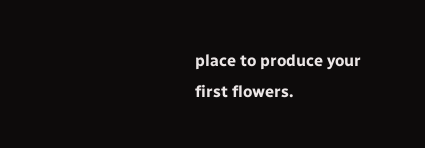place to produce your first flowers.